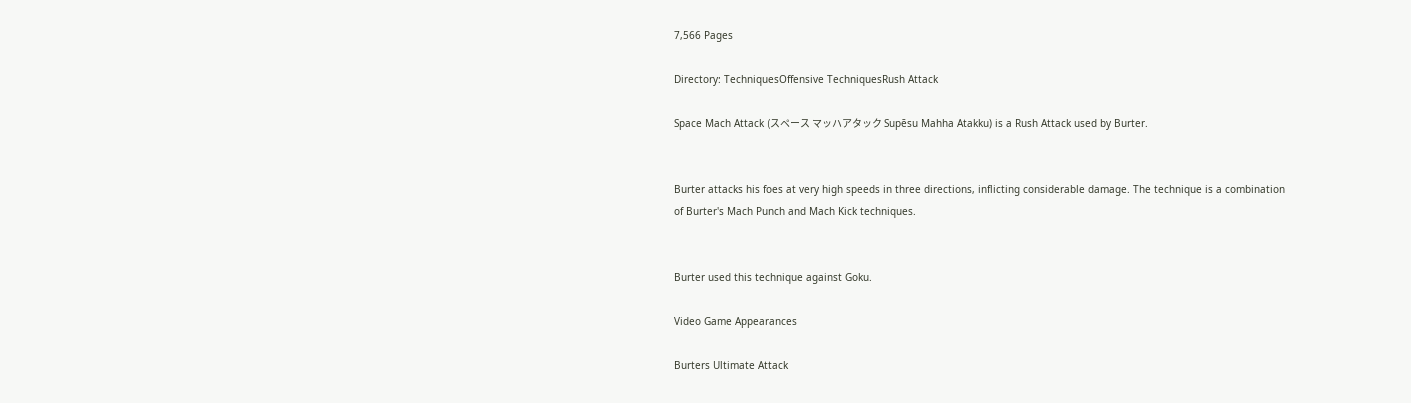7,566 Pages

Directory: TechniquesOffensive TechniquesRush Attack

Space Mach Attack (スペース マッハアタック Supēsu Mahha Atakku) is a Rush Attack used by Burter.


Burter attacks his foes at very high speeds in three directions, inflicting considerable damage. The technique is a combination of Burter's Mach Punch and Mach Kick techniques.


Burter used this technique against Goku.

Video Game Appearances

Burters Ultimate Attack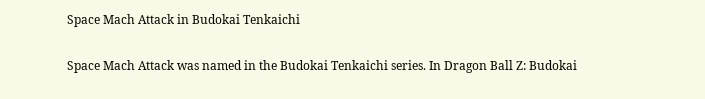Space Mach Attack in Budokai Tenkaichi

Space Mach Attack was named in the Budokai Tenkaichi series. In Dragon Ball Z: Budokai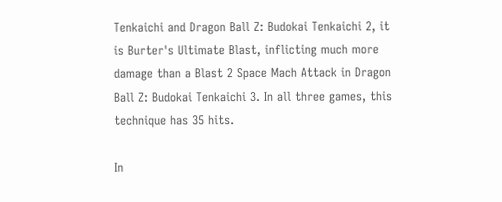Tenkaichi and Dragon Ball Z: Budokai Tenkaichi 2, it is Burter's Ultimate Blast, inflicting much more damage than a Blast 2 Space Mach Attack in Dragon Ball Z: Budokai Tenkaichi 3. In all three games, this technique has 35 hits.

In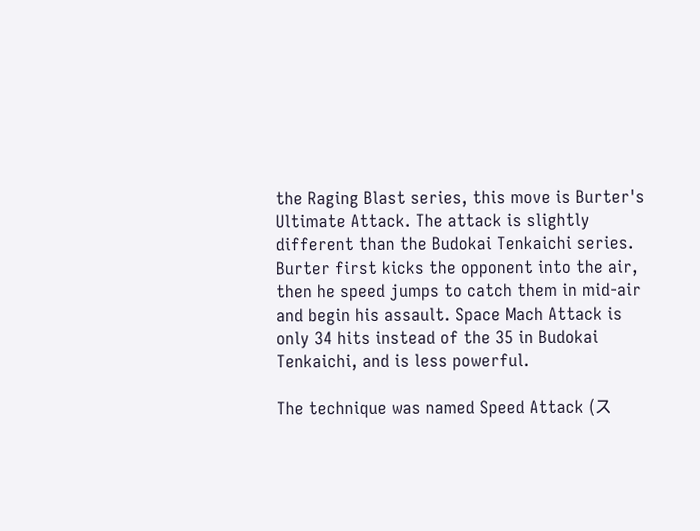the Raging Blast series, this move is Burter's Ultimate Attack. The attack is slightly different than the Budokai Tenkaichi series. Burter first kicks the opponent into the air, then he speed jumps to catch them in mid-air and begin his assault. Space Mach Attack is only 34 hits instead of the 35 in Budokai Tenkaichi, and is less powerful.

The technique was named Speed Attack (ス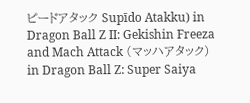ピードアタック Supīdo Atakku) in Dragon Ball Z II: Gekishin Freeza and Mach Attack (マッハアタック) in Dragon Ball Z: Super Saiya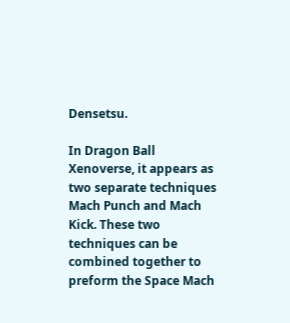Densetsu.

In Dragon Ball Xenoverse, it appears as two separate techniques Mach Punch and Mach Kick. These two techniques can be combined together to preform the Space Mach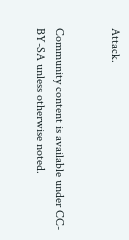Attack.


Community content is available under CC-BY-SA unless otherwise noted.